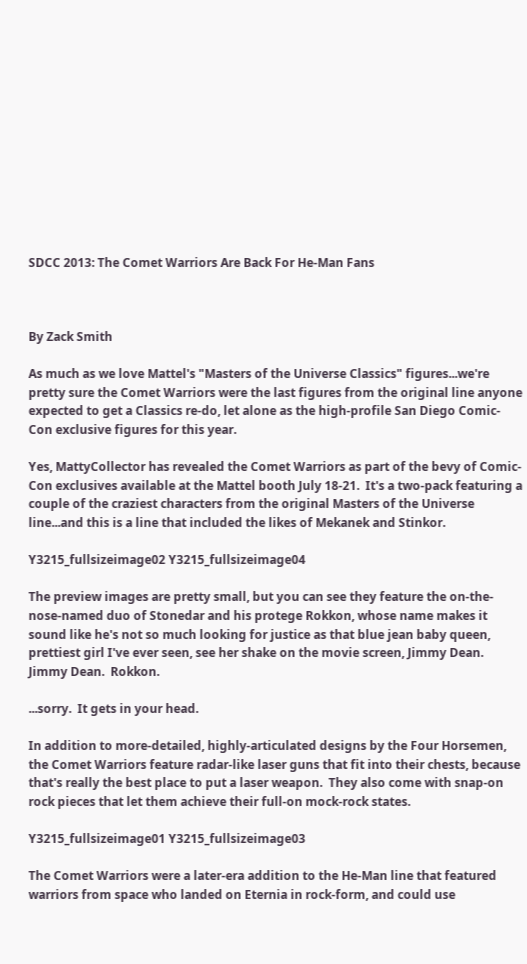SDCC 2013: The Comet Warriors Are Back For He-Man Fans



By Zack Smith

As much as we love Mattel's "Masters of the Universe Classics" figures...we're pretty sure the Comet Warriors were the last figures from the original line anyone expected to get a Classics re-do, let alone as the high-profile San Diego Comic-Con exclusive figures for this year.

Yes, MattyCollector has revealed the Comet Warriors as part of the bevy of Comic-Con exclusives available at the Mattel booth July 18-21.  It's a two-pack featuring a couple of the craziest characters from the original Masters of the Universe line...and this is a line that included the likes of Mekanek and Stinkor.

Y3215_fullsizeimage02 Y3215_fullsizeimage04

The preview images are pretty small, but you can see they feature the on-the-nose-named duo of Stonedar and his protege Rokkon, whose name makes it sound like he's not so much looking for justice as that blue jean baby queen, prettiest girl I've ever seen, see her shake on the movie screen, Jimmy Dean.  Jimmy Dean.  Rokkon.

...sorry.  It gets in your head.

In addition to more-detailed, highly-articulated designs by the Four Horsemen, the Comet Warriors feature radar-like laser guns that fit into their chests, because that's really the best place to put a laser weapon.  They also come with snap-on rock pieces that let them achieve their full-on mock-rock states.

Y3215_fullsizeimage01 Y3215_fullsizeimage03

The Comet Warriors were a later-era addition to the He-Man line that featured warriors from space who landed on Eternia in rock-form, and could use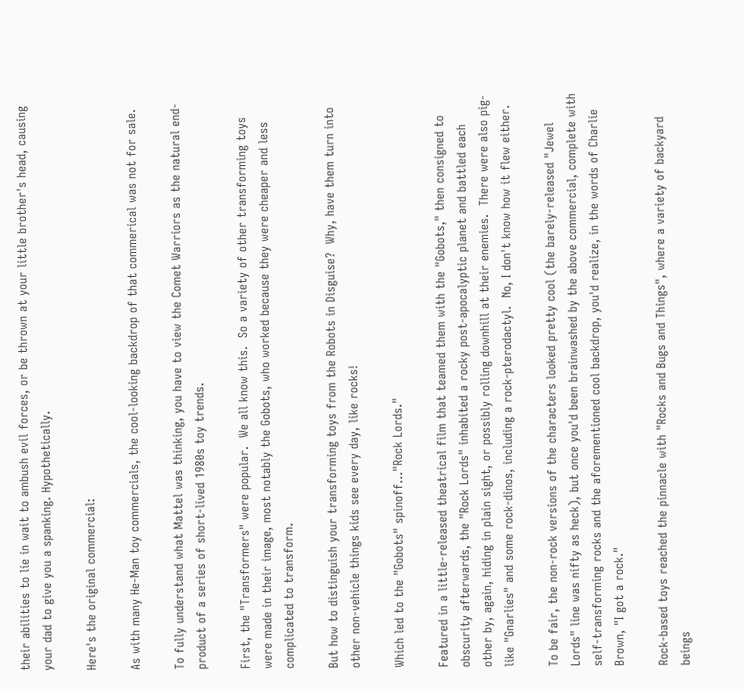their abilities to lie in wait to ambush evil forces, or be thrown at your little brother's head, causing your dad to give you a spanking. Hypothetically.

Here's the original commercial:

As with many He-Man toy commercials, the cool-looking backdrop of that commerical was not for sale.

To fully understand what Mattel was thinking, you have to view the Comet Warriors as the natural end-product of a series of short-lived 1980s toy trends.

First, the "Transformers" were popular.  We all know this.  So a variety of other transforming toys were made in their image, most notably the Gobots, who worked because they were cheaper and less complicated to transform.

But how to distinguish your transforming toys from the Robots in Disguise?  Why, have them turn into other non-vehicle things kids see every day, like rocks!

Which led to the "Gobots" spinoff..."Rock Lords."

Featured in a little-released theatrical film that teamed them with the "Gobots," then consigned to obscurity afterwards, the "Rock Lords" inhabited a rocky post-apocalyptic planet and battled each other by, again, hiding in plain sight, or possibly rolling downhill at their enemies.  There were also pig-like "Gnarlies" and some rock-dinos, including a rock-pterodactyl.  No, I don't know how it flew either.

To be fair, the non-rock versions of the characters looked pretty cool (the barely-released "Jewel Lords" line was nifty as heck), but once you'd been brainwashed by the above commercial, complete with self-transforming rocks and the aforementioned cool backdrop, you'd realize, in the words of Charlie Brown, "I got a rock."

Rock-based toys reached the pinnacle with "Rocks and Bugs and Things", where a variety of backyard beings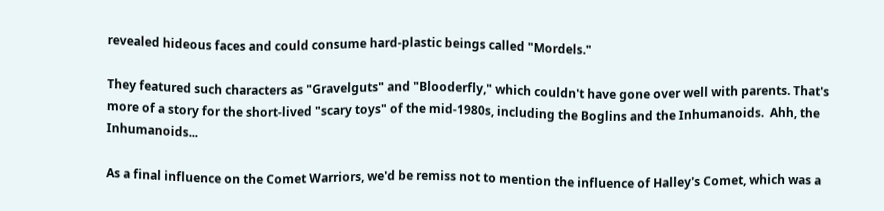revealed hideous faces and could consume hard-plastic beings called "Mordels."

They featured such characters as "Gravelguts" and "Blooderfly," which couldn't have gone over well with parents. That's more of a story for the short-lived "scary toys" of the mid-1980s, including the Boglins and the Inhumanoids.  Ahh, the Inhumanoids...

As a final influence on the Comet Warriors, we'd be remiss not to mention the influence of Halley's Comet, which was a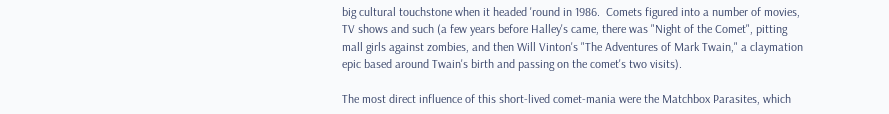big cultural touchstone when it headed 'round in 1986.  Comets figured into a number of movies, TV shows and such (a few years before Halley's came, there was "Night of the Comet", pitting mall girls against zombies, and then Will Vinton's "The Adventures of Mark Twain," a claymation epic based around Twain's birth and passing on the comet's two visits).

The most direct influence of this short-lived comet-mania were the Matchbox Parasites, which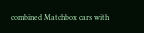combined Matchbox cars with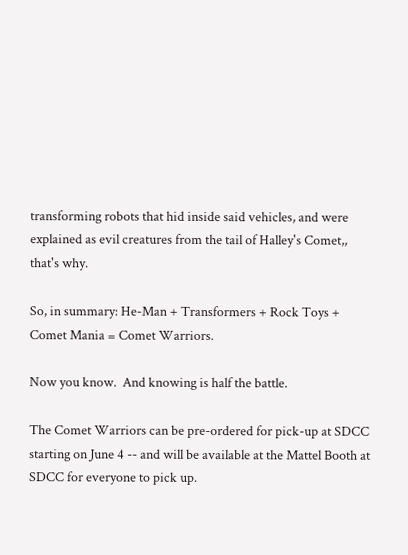transforming robots that hid inside said vehicles, and were explained as evil creatures from the tail of Halley's Comet,, that's why.

So, in summary: He-Man + Transformers + Rock Toys + Comet Mania = Comet Warriors.

Now you know.  And knowing is half the battle.

The Comet Warriors can be pre-ordered for pick-up at SDCC starting on June 4 -- and will be available at the Mattel Booth at SDCC for everyone to pick up.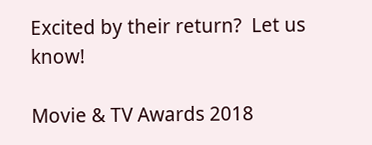Excited by their return?  Let us know!

Movie & TV Awards 2018